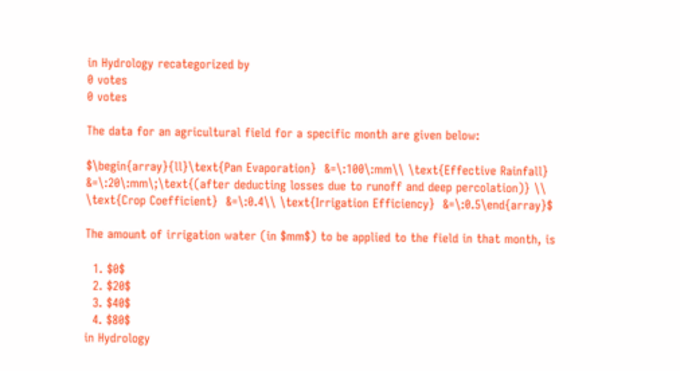in Hydrology recategorized by
0 votes
0 votes

The data for an agricultural field for a specific month are given below:

$\begin{array}{ll}\text{Pan Evaporation}  &=\:100\:mm\\ \text{Effective Rainfall}  &=\:20\:mm\;\text{(after deducting losses due to runoff and deep percolation)} \\ \text{Crop Coefficient}  &=\:0.4\\ \text{Irrigation Efficiency}  &=\:0.5\end{array}$

The amount of irrigation water (in $mm$) to be applied to the field in that month, is

  1. $0$
  2. $20$
  3. $40$
  4. $80$
in Hydrology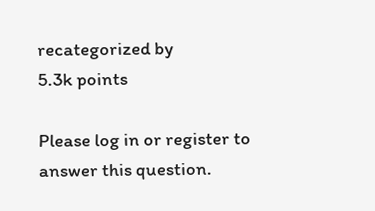recategorized by
5.3k points

Please log in or register to answer this question.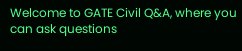Welcome to GATE Civil Q&A, where you can ask questions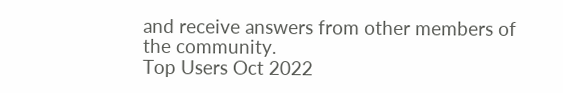and receive answers from other members of the community.
Top Users Oct 2022